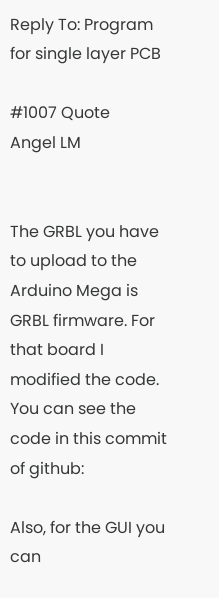Reply To: Program for single layer PCB

#1007 Quote
Angel LM


The GRBL you have to upload to the Arduino Mega is GRBL firmware. For that board I modified the code. You can see the code in this commit of github:

Also, for the GUI you can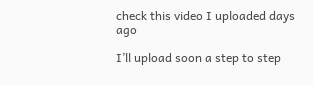check this video I uploaded days ago

I’ll upload soon a step to step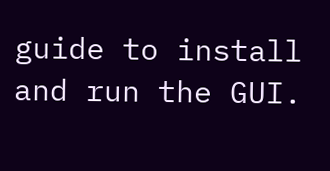guide to install and run the GUI.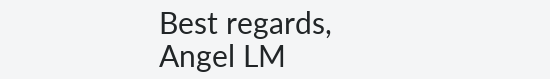Best regards,
Angel LM